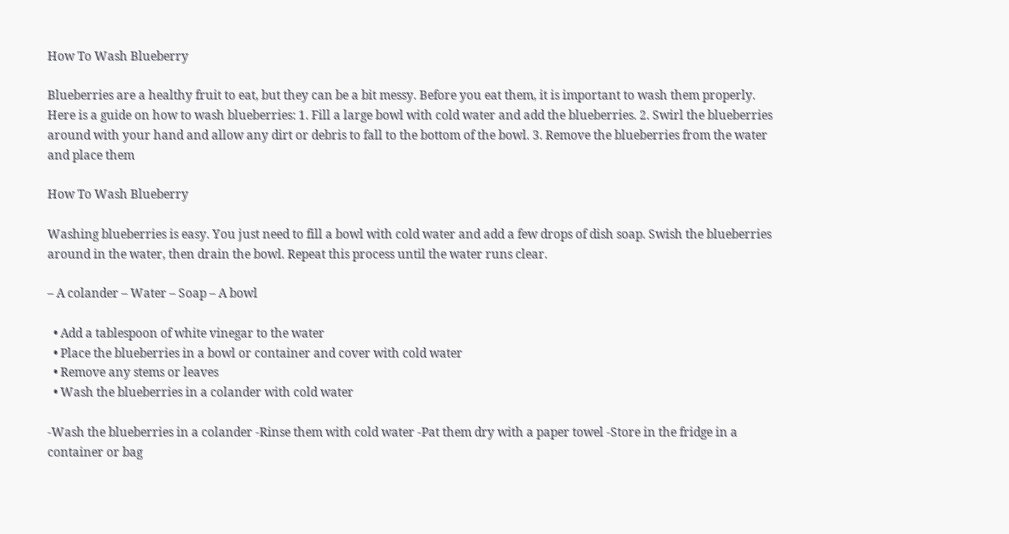How To Wash Blueberry

Blueberries are a healthy fruit to eat, but they can be a bit messy. Before you eat them, it is important to wash them properly. Here is a guide on how to wash blueberries: 1. Fill a large bowl with cold water and add the blueberries. 2. Swirl the blueberries around with your hand and allow any dirt or debris to fall to the bottom of the bowl. 3. Remove the blueberries from the water and place them

How To Wash Blueberry

Washing blueberries is easy. You just need to fill a bowl with cold water and add a few drops of dish soap. Swish the blueberries around in the water, then drain the bowl. Repeat this process until the water runs clear.

– A colander – Water – Soap – A bowl

  • Add a tablespoon of white vinegar to the water
  • Place the blueberries in a bowl or container and cover with cold water
  • Remove any stems or leaves
  • Wash the blueberries in a colander with cold water

-Wash the blueberries in a colander -Rinse them with cold water -Pat them dry with a paper towel -Store in the fridge in a container or bag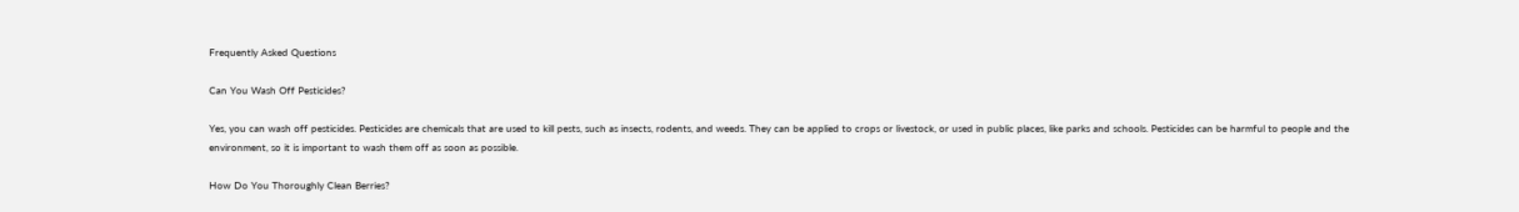Frequently Asked Questions

Can You Wash Off Pesticides?

Yes, you can wash off pesticides. Pesticides are chemicals that are used to kill pests, such as insects, rodents, and weeds. They can be applied to crops or livestock, or used in public places, like parks and schools. Pesticides can be harmful to people and the environment, so it is important to wash them off as soon as possible.

How Do You Thoroughly Clean Berries?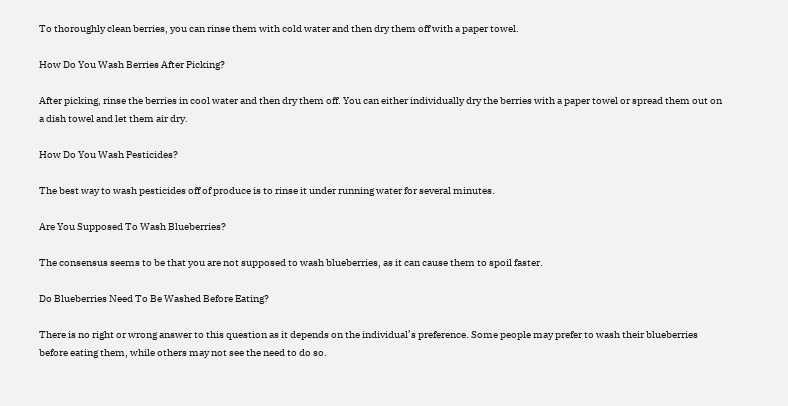To thoroughly clean berries, you can rinse them with cold water and then dry them off with a paper towel.

How Do You Wash Berries After Picking?

After picking, rinse the berries in cool water and then dry them off. You can either individually dry the berries with a paper towel or spread them out on a dish towel and let them air dry.

How Do You Wash Pesticides?

The best way to wash pesticides off of produce is to rinse it under running water for several minutes.

Are You Supposed To Wash Blueberries?

The consensus seems to be that you are not supposed to wash blueberries, as it can cause them to spoil faster.

Do Blueberries Need To Be Washed Before Eating?

There is no right or wrong answer to this question as it depends on the individual’s preference. Some people may prefer to wash their blueberries before eating them, while others may not see the need to do so.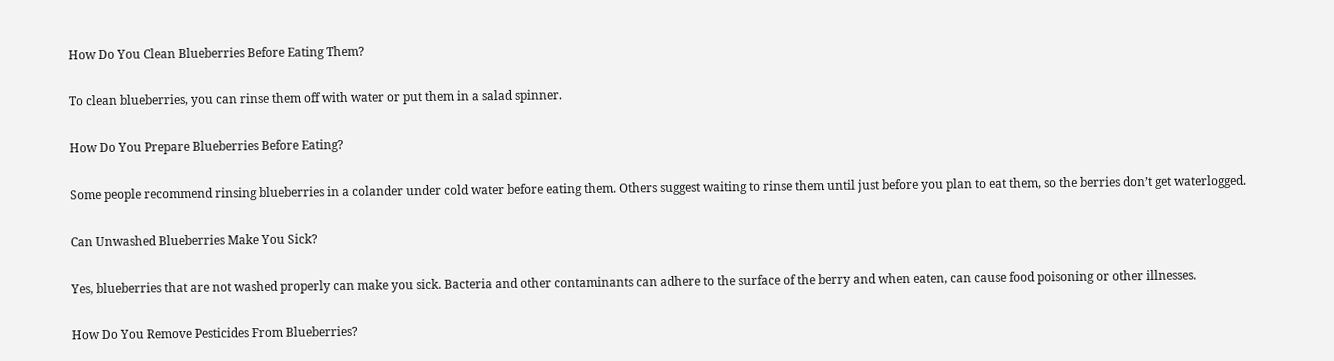How Do You Clean Blueberries Before Eating Them?

To clean blueberries, you can rinse them off with water or put them in a salad spinner.

How Do You Prepare Blueberries Before Eating?

Some people recommend rinsing blueberries in a colander under cold water before eating them. Others suggest waiting to rinse them until just before you plan to eat them, so the berries don’t get waterlogged.

Can Unwashed Blueberries Make You Sick?

Yes, blueberries that are not washed properly can make you sick. Bacteria and other contaminants can adhere to the surface of the berry and when eaten, can cause food poisoning or other illnesses.

How Do You Remove Pesticides From Blueberries?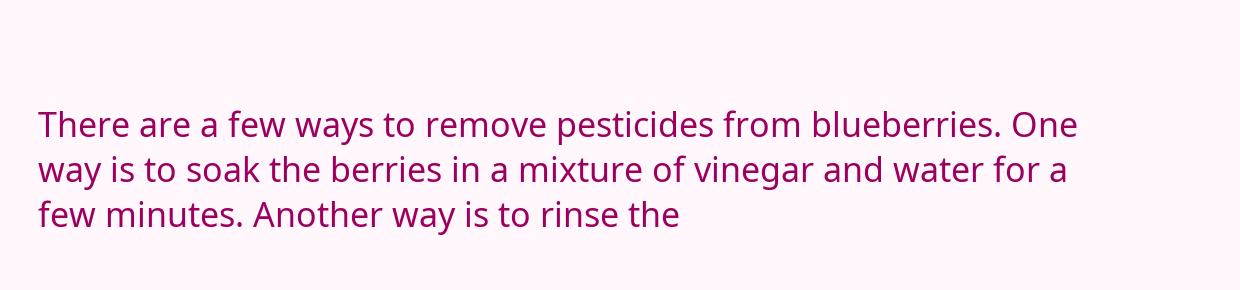There are a few ways to remove pesticides from blueberries. One way is to soak the berries in a mixture of vinegar and water for a few minutes. Another way is to rinse the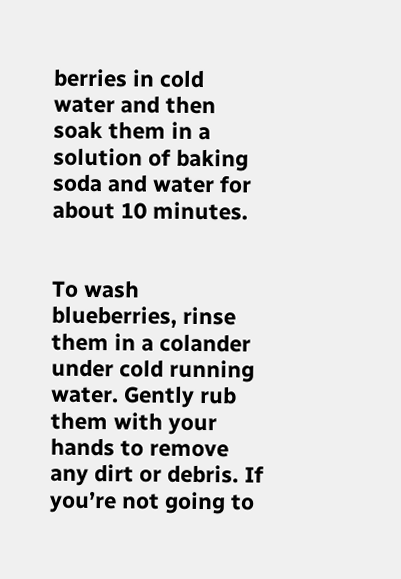berries in cold water and then soak them in a solution of baking soda and water for about 10 minutes.


To wash blueberries, rinse them in a colander under cold running water. Gently rub them with your hands to remove any dirt or debris. If you’re not going to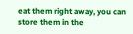eat them right away, you can store them in the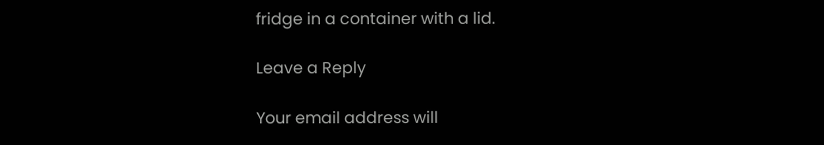fridge in a container with a lid.

Leave a Reply

Your email address will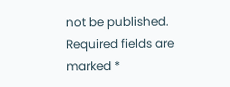not be published. Required fields are marked *